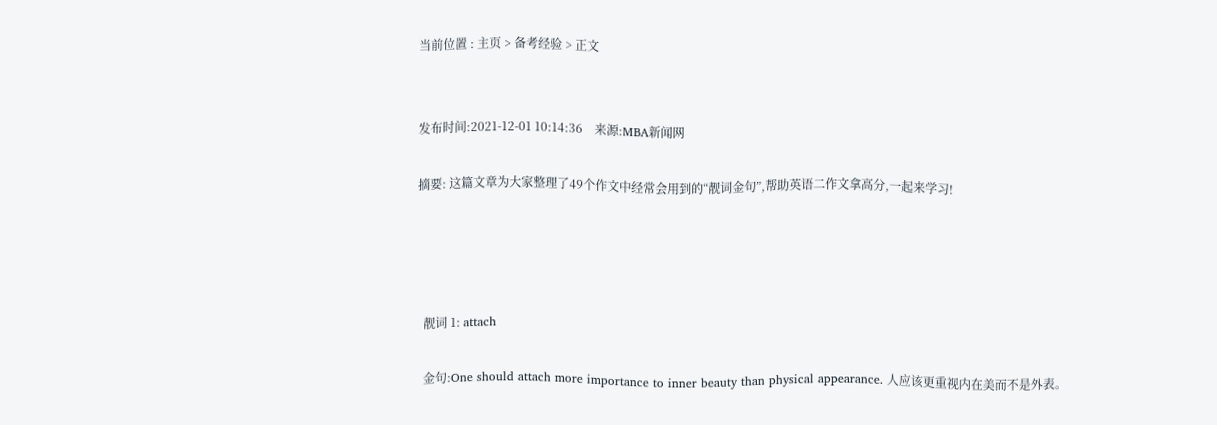当前位置 : 主页 > 备考经验 > 正文


发布时间:2021-12-01 10:14:36    来源:MBA新闻网

摘要: 这篇文章为大家整理了49个作文中经常会用到的“靓词金句”,帮助英语二作文拿高分,一起来学习!




  靓词 1: attach

  金句:One should attach more importance to inner beauty than physical appearance. 人应该更重视内在美而不是外表。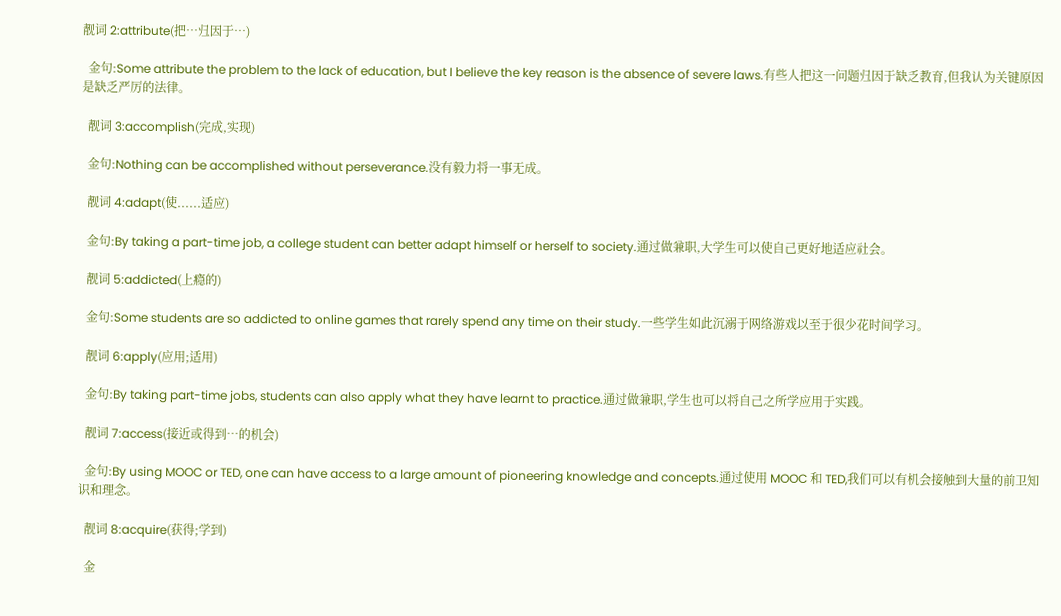靓词 2:attribute(把…归因于…)

  金句:Some attribute the problem to the lack of education, but I believe the key reason is the absence of severe laws.有些人把这一问题归因于缺乏教育,但我认为关键原因是缺乏严厉的法律。

  靓词 3:accomplish(完成,实现)

  金句:Nothing can be accomplished without perseverance.没有毅力将一事无成。

  靓词 4:adapt(使......适应)

  金句:By taking a part-time job, a college student can better adapt himself or herself to society.通过做兼职,大学生可以使自己更好地适应社会。

  靓词 5:addicted(上瘾的)

  金句:Some students are so addicted to online games that rarely spend any time on their study.一些学生如此沉溺于网络游戏以至于很少花时间学习。

  靓词 6:apply(应用;适用)

  金句:By taking part-time jobs, students can also apply what they have learnt to practice.通过做兼职,学生也可以将自己之所学应用于实践。

  靓词 7:access(接近或得到…的机会)

  金句:By using MOOC or TED, one can have access to a large amount of pioneering knowledge and concepts.通过使用 MOOC 和 TED,我们可以有机会接触到大量的前卫知识和理念。

  靓词 8:acquire(获得;学到)

  金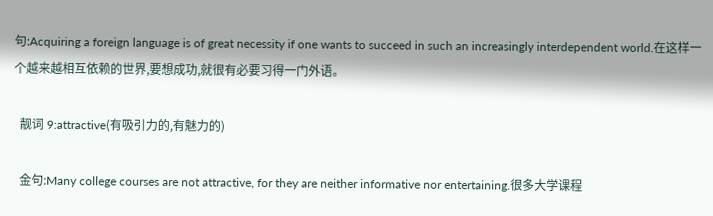句:Acquiring a foreign language is of great necessity if one wants to succeed in such an increasingly interdependent world.在这样一个越来越相互依赖的世界,要想成功,就很有必要习得一门外语。

  靓词 9:attractive(有吸引力的,有魅力的)

  金句:Many college courses are not attractive, for they are neither informative nor entertaining.很多大学课程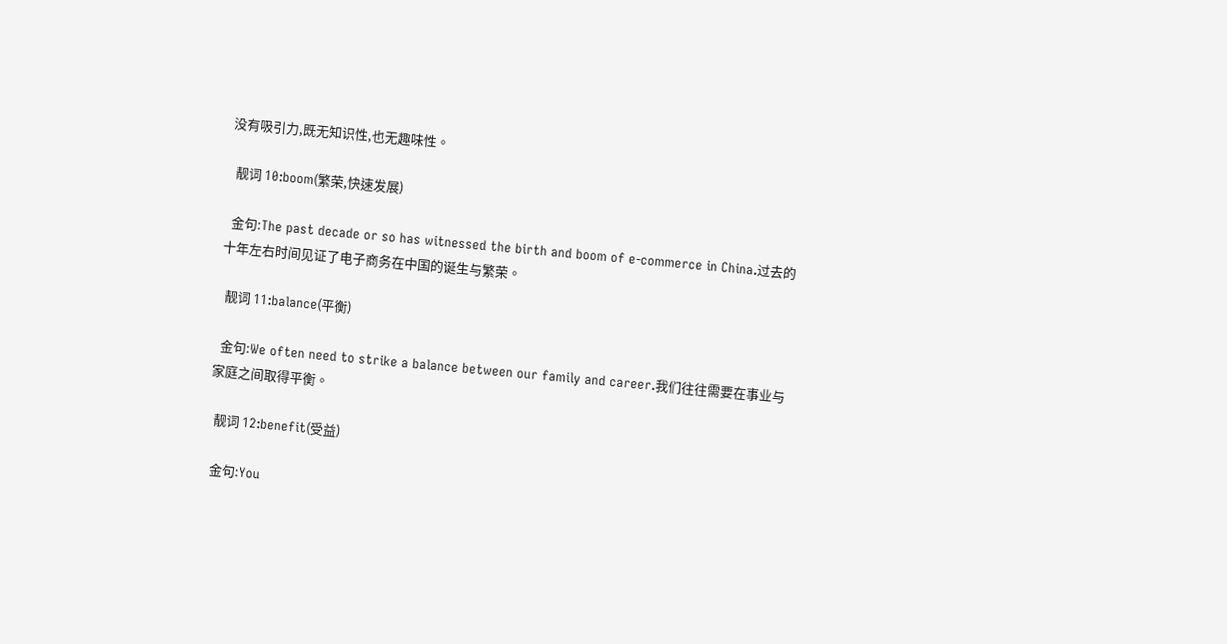没有吸引力,既无知识性,也无趣味性。

  靓词 10:boom(繁荣,快速发展)

  金句:The past decade or so has witnessed the birth and boom of e-commerce in China.过去的十年左右时间见证了电子商务在中国的诞生与繁荣。

  靓词 11:balance(平衡)

  金句:We often need to strike a balance between our family and career.我们往往需要在事业与家庭之间取得平衡。

  靓词 12:benefit(受益)

  金句:You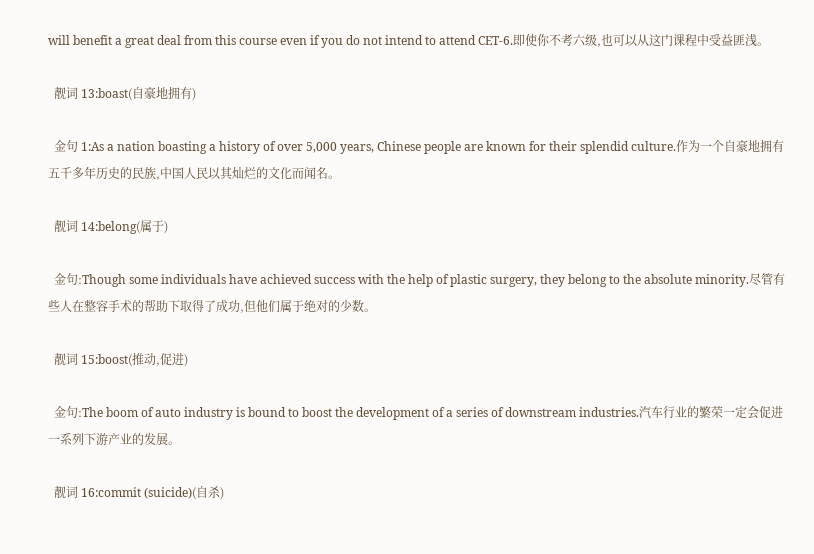will benefit a great deal from this course even if you do not intend to attend CET-6.即使你不考六级,也可以从这门课程中受益匪浅。

  靓词 13:boast(自豪地拥有)

  金句 1:As a nation boasting a history of over 5,000 years, Chinese people are known for their splendid culture.作为一个自豪地拥有五千多年历史的民族,中国人民以其灿烂的文化而闻名。

  靓词 14:belong(属于)

  金句:Though some individuals have achieved success with the help of plastic surgery, they belong to the absolute minority.尽管有些人在整容手术的帮助下取得了成功,但他们属于绝对的少数。

  靓词 15:boost(推动,促进)

  金句:The boom of auto industry is bound to boost the development of a series of downstream industries.汽车行业的繁荣一定会促进一系列下游产业的发展。

  靓词 16:commit (suicide)(自杀)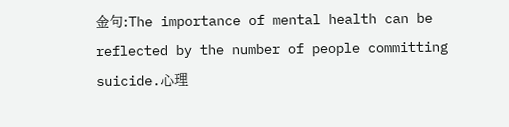金句:The importance of mental health can be reflected by the number of people committing suicide.心理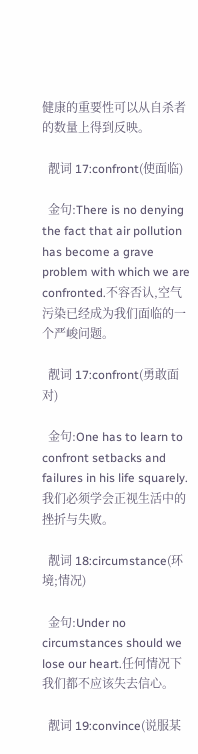健康的重要性可以从自杀者的数量上得到反映。

  靓词 17:confront(使面临)

  金句:There is no denying the fact that air pollution has become a grave problem with which we are confronted.不容否认,空气污染已经成为我们面临的一个严峻问题。

  靓词 17:confront(勇敢面对)

  金句:One has to learn to confront setbacks and failures in his life squarely.我们必须学会正视生活中的挫折与失败。

  靓词 18:circumstance(环境;情况)

  金句:Under no circumstances should we lose our heart.任何情况下我们都不应该失去信心。

  靓词 19:convince(说服某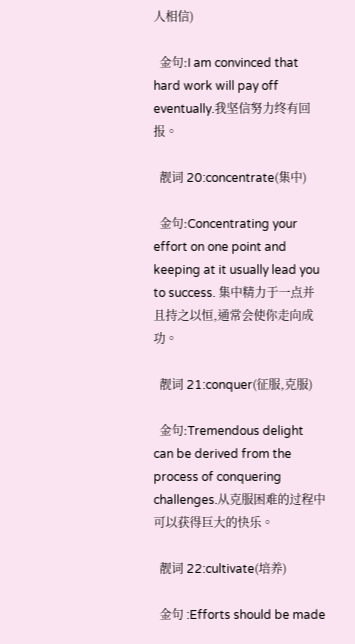人相信)

  金句:I am convinced that hard work will pay off eventually.我坚信努力终有回报。

  靓词 20:concentrate(集中)

  金句:Concentrating your effort on one point and keeping at it usually lead you to success. 集中精力于一点并且持之以恒,通常会使你走向成功。

  靓词 21:conquer(征服,克服)

  金句:Tremendous delight can be derived from the process of conquering challenges.从克服困难的过程中可以获得巨大的快乐。

  靓词 22:cultivate(培养)

  金句 :Efforts should be made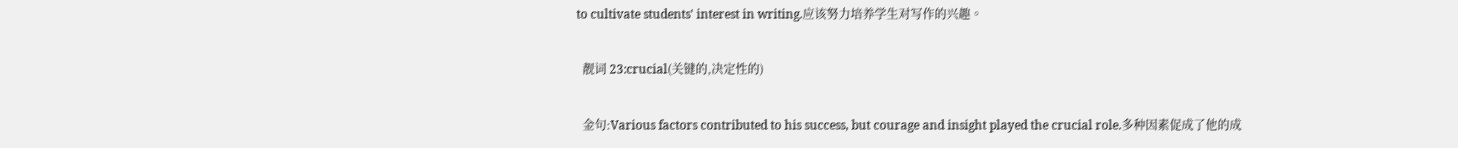to cultivate students' interest in writing.应该努力培养学生对写作的兴趣。

  靓词 23:crucial(关键的,决定性的)

  金句:Various factors contributed to his success, but courage and insight played the crucial role.多种因素促成了他的成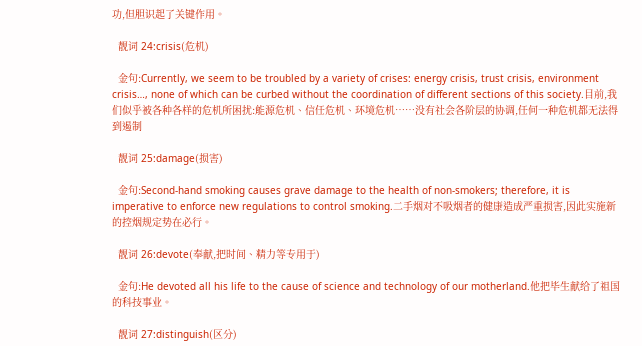功,但胆识起了关键作用。

  靓词 24:crisis(危机)

  金句:Currently, we seem to be troubled by a variety of crises: energy crisis, trust crisis, environment crisis…, none of which can be curbed without the coordination of different sections of this society.目前,我们似乎被各种各样的危机所困扰:能源危机、信任危机、环境危机……没有社会各阶层的协调,任何一种危机都无法得到遏制

  靓词 25:damage(损害)

  金句:Second-hand smoking causes grave damage to the health of non-smokers; therefore, it is imperative to enforce new regulations to control smoking.二手烟对不吸烟者的健康造成严重损害,因此实施新的控烟规定势在必行。

  靓词 26:devote(奉献,把时间、精力等专用于)

  金句:He devoted all his life to the cause of science and technology of our motherland.他把毕生献给了祖国的科技事业。

  靓词 27:distinguish(区分)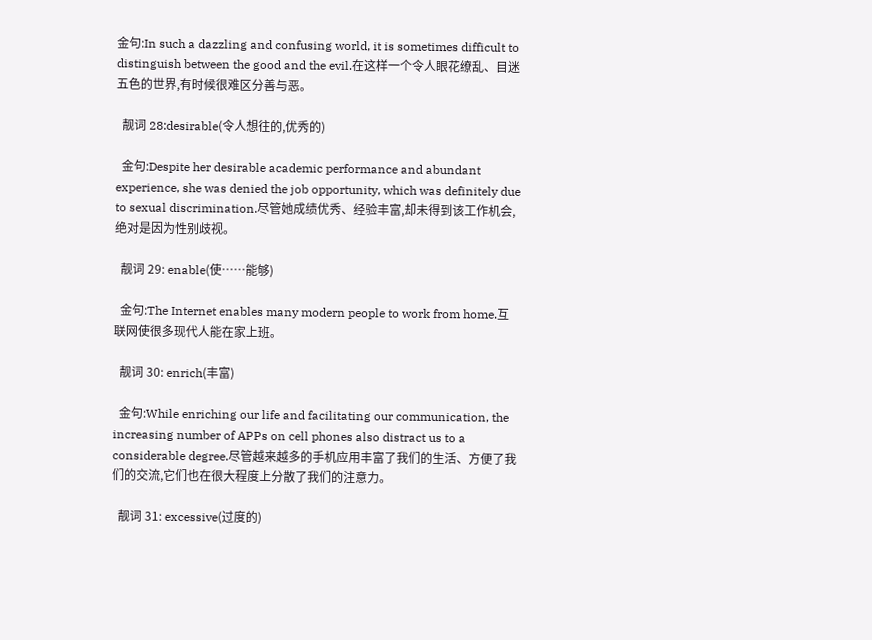金句:In such a dazzling and confusing world, it is sometimes difficult to distinguish between the good and the evil.在这样一个令人眼花缭乱、目迷五色的世界,有时候很难区分善与恶。

  靓词 28:desirable(令人想往的,优秀的)

  金句:Despite her desirable academic performance and abundant experience, she was denied the job opportunity, which was definitely due to sexual discrimination.尽管她成绩优秀、经验丰富,却未得到该工作机会,绝对是因为性别歧视。

  靓词 29: enable(使……能够)

  金句:The Internet enables many modern people to work from home.互联网使很多现代人能在家上班。

  靓词 30: enrich(丰富)

  金句:While enriching our life and facilitating our communication, the increasing number of APPs on cell phones also distract us to a considerable degree.尽管越来越多的手机应用丰富了我们的生活、方便了我们的交流,它们也在很大程度上分散了我们的注意力。

  靓词 31: excessive(过度的)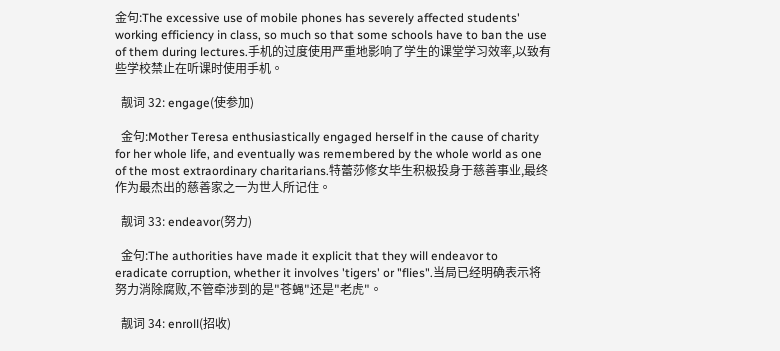金句:The excessive use of mobile phones has severely affected students' working efficiency in class, so much so that some schools have to ban the use of them during lectures.手机的过度使用严重地影响了学生的课堂学习效率,以致有些学校禁止在听课时使用手机。

  靓词 32: engage(使参加)

  金句:Mother Teresa enthusiastically engaged herself in the cause of charity for her whole life, and eventually was remembered by the whole world as one of the most extraordinary charitarians.特蕾莎修女毕生积极投身于慈善事业,最终作为最杰出的慈善家之一为世人所记住。

  靓词 33: endeavor(努力)

  金句:The authorities have made it explicit that they will endeavor to eradicate corruption, whether it involves 'tigers' or "flies".当局已经明确表示将努力消除腐败,不管牵涉到的是"苍蝇"还是"老虎"。

  靓词 34: enroll(招收)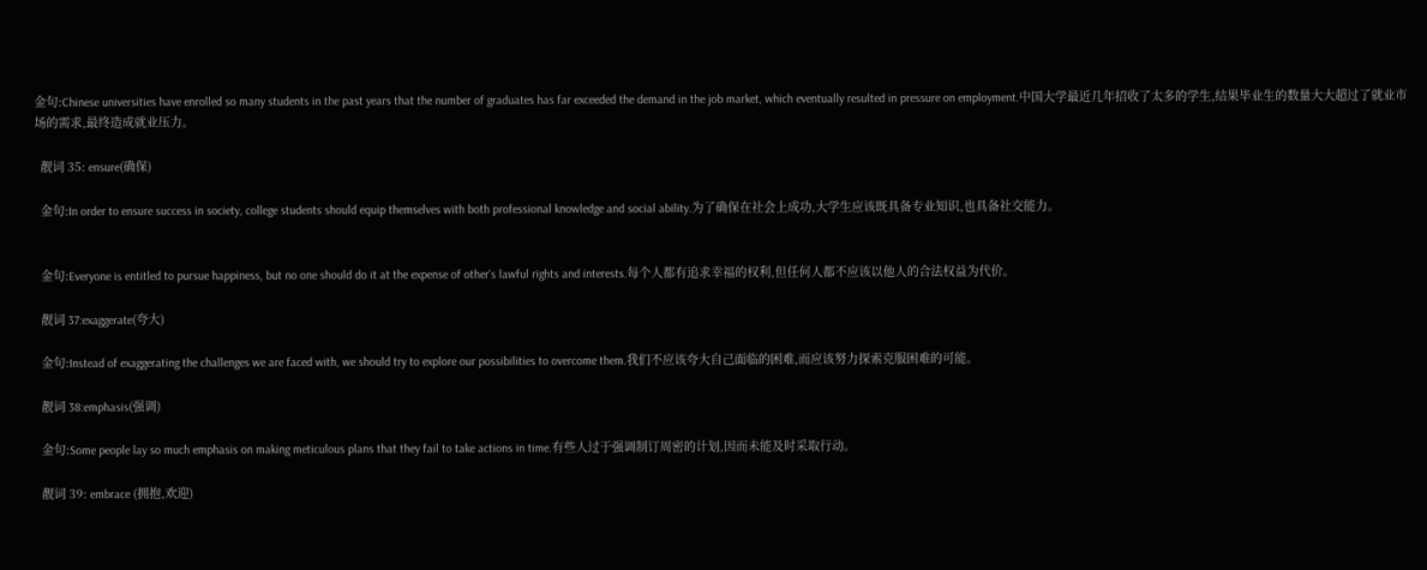金句:Chinese universities have enrolled so many students in the past years that the number of graduates has far exceeded the demand in the job market, which eventually resulted in pressure on employment.中国大学最近几年招收了太多的学生,结果毕业生的数量大大超过了就业市场的需求,最终造成就业压力。

  靓词 35: ensure(确保)

  金句:In order to ensure success in society, college students should equip themselves with both professional knowledge and social ability.为了确保在社会上成功,大学生应该既具备专业知识,也具备社交能力。


  金句:Everyone is entitled to pursue happiness, but no one should do it at the expense of other's lawful rights and interests.每个人都有追求幸福的权利,但任何人都不应该以他人的合法权益为代价。

  靓词 37:exaggerate(夸大)

  金句:Instead of exaggerating the challenges we are faced with, we should try to explore our possibilities to overcome them.我们不应该夸大自己面临的困难,而应该努力探索克服困难的可能。

  靓词 38:emphasis(强调)

  金句:Some people lay so much emphasis on making meticulous plans that they fail to take actions in time.有些人过于强调制订周密的计划,因而未能及时采取行动。

  靓词 39: embrace (拥抱,欢迎)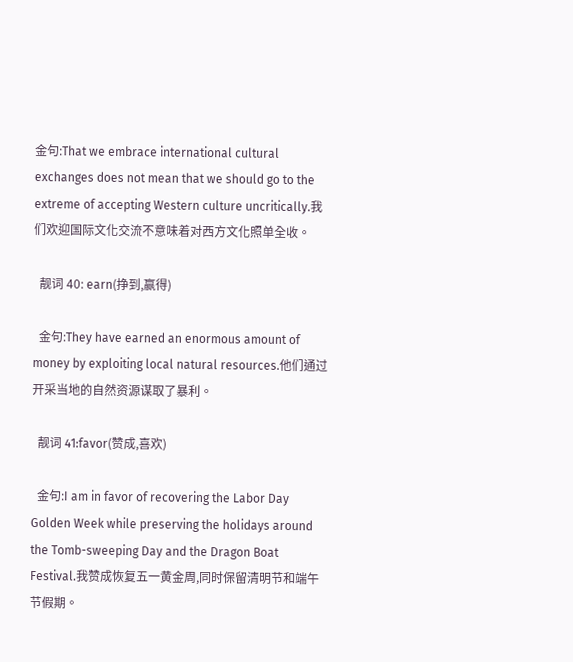金句:That we embrace international cultural exchanges does not mean that we should go to the extreme of accepting Western culture uncritically.我们欢迎国际文化交流不意味着对西方文化照单全收。

  靓词 40: earn(挣到,赢得)

  金句:They have earned an enormous amount of money by exploiting local natural resources.他们通过开采当地的自然资源谋取了暴利。

  靓词 41:favor(赞成,喜欢)

  金句:I am in favor of recovering the Labor Day Golden Week while preserving the holidays around the Tomb-sweeping Day and the Dragon Boat Festival.我赞成恢复五一黄金周,同时保留清明节和端午节假期。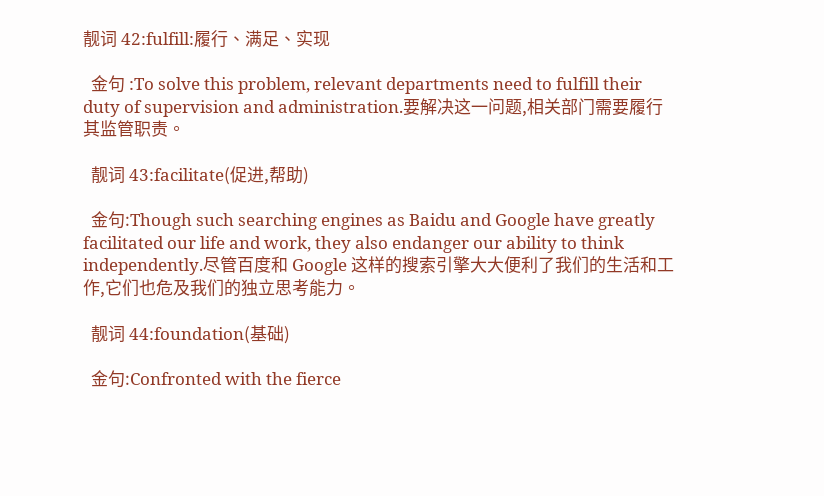靓词 42:fulfill:履行、满足、实现

  金句 :To solve this problem, relevant departments need to fulfill their duty of supervision and administration.要解决这一问题,相关部门需要履行其监管职责。

  靓词 43:facilitate(促进,帮助)

  金句:Though such searching engines as Baidu and Google have greatly facilitated our life and work, they also endanger our ability to think independently.尽管百度和 Google 这样的搜索引擎大大便利了我们的生活和工作,它们也危及我们的独立思考能力。

  靓词 44:foundation(基础)

  金句:Confronted with the fierce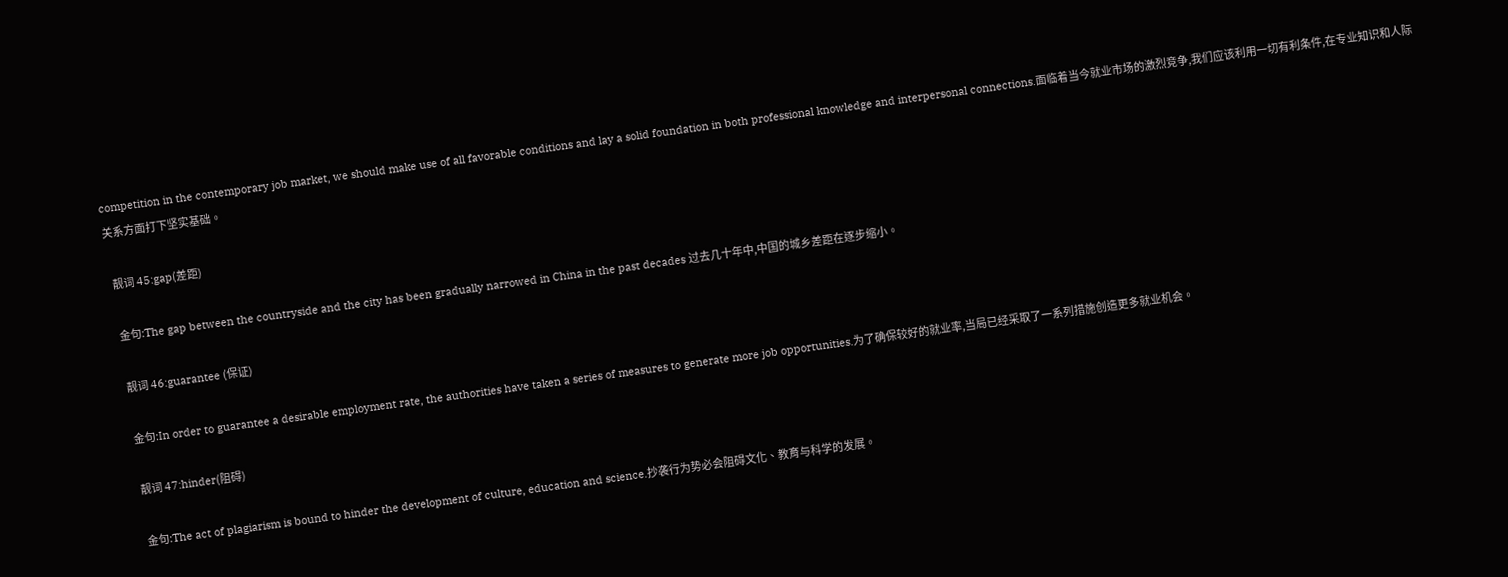competition in the contemporary job market, we should make use of all favorable conditions and lay a solid foundation in both professional knowledge and interpersonal connections.面临着当今就业市场的激烈竞争,我们应该利用一切有利条件,在专业知识和人际关系方面打下坚实基础。

  靓词 45:gap(差距)

  金句:The gap between the countryside and the city has been gradually narrowed in China in the past decades 过去几十年中,中国的城乡差距在逐步缩小。

  靓词 46:guarantee (保证)

  金句:In order to guarantee a desirable employment rate, the authorities have taken a series of measures to generate more job opportunities.为了确保较好的就业率,当局已经采取了一系列措施创造更多就业机会。

  靓词 47:hinder(阻碍)

  金句:The act of plagiarism is bound to hinder the development of culture, education and science.抄袭行为势必会阻碍文化、教育与科学的发展。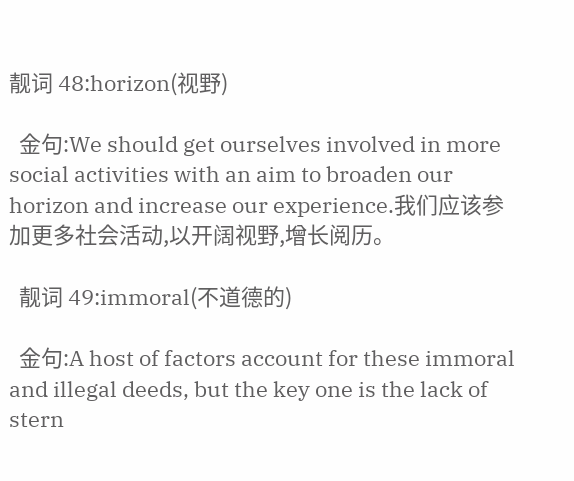靓词 48:horizon(视野)

  金句:We should get ourselves involved in more social activities with an aim to broaden our horizon and increase our experience.我们应该参加更多社会活动,以开阔视野,增长阅历。

  靓词 49:immoral(不道德的)

  金句:A host of factors account for these immoral and illegal deeds, but the key one is the lack of stern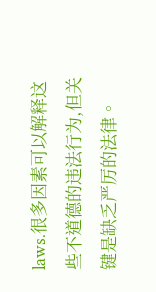laws.很多因素可以解释这些不道德的违法行为,但关键是缺乏严厉的法律。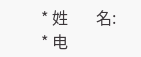* 姓       名:
* 电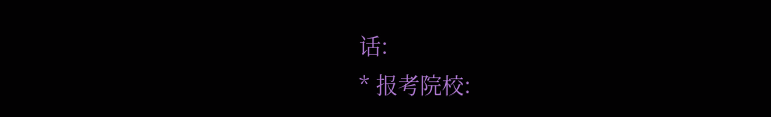话:
* 报考院校: